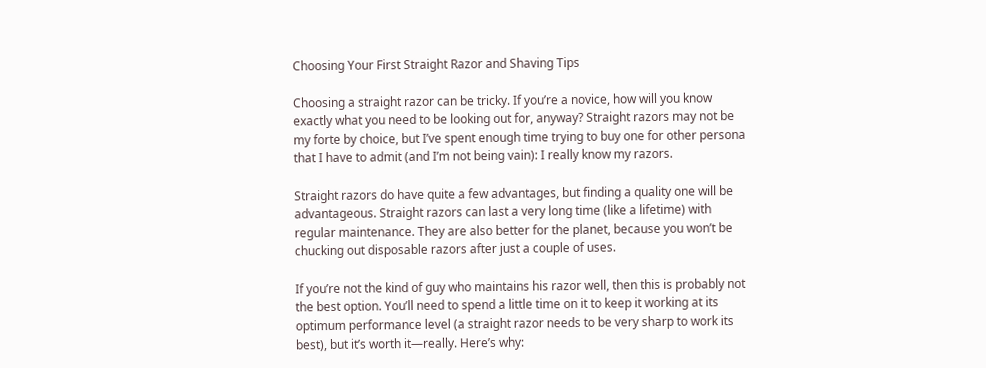Choosing Your First Straight Razor and Shaving Tips

Choosing a straight razor can be tricky. If you’re a novice, how will you know exactly what you need to be looking out for, anyway? Straight razors may not be my forte by choice, but I’ve spent enough time trying to buy one for other persona that I have to admit (and I’m not being vain): I really know my razors.

Straight razors do have quite a few advantages, but finding a quality one will be advantageous. Straight razors can last a very long time (like a lifetime) with regular maintenance. They are also better for the planet, because you won’t be chucking out disposable razors after just a couple of uses.

If you’re not the kind of guy who maintains his razor well, then this is probably not the best option. You’ll need to spend a little time on it to keep it working at its optimum performance level (a straight razor needs to be very sharp to work its best), but it’s worth it—really. Here’s why: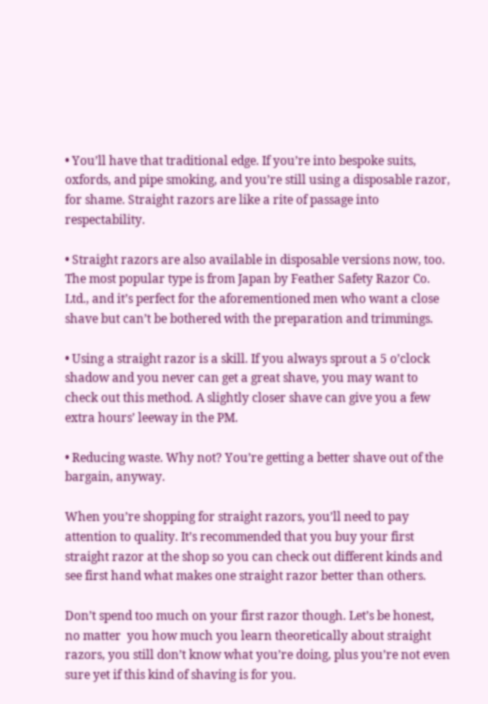• You’ll have that traditional edge. If you’re into bespoke suits, oxfords, and pipe smoking, and you’re still using a disposable razor, for shame. Straight razors are like a rite of passage into respectability.

• Straight razors are also available in disposable versions now, too. The most popular type is from Japan by Feather Safety Razor Co. Ltd., and it’s perfect for the aforementioned men who want a close shave but can’t be bothered with the preparation and trimmings.

• Using a straight razor is a skill. If you always sprout a 5 o’clock shadow and you never can get a great shave, you may want to check out this method. A slightly closer shave can give you a few extra hours’ leeway in the PM.

• Reducing waste. Why not? You’re getting a better shave out of the bargain, anyway.

When you’re shopping for straight razors, you’ll need to pay attention to quality. It’s recommended that you buy your first straight razor at the shop so you can check out different kinds and see first hand what makes one straight razor better than others.

Don’t spend too much on your first razor though. Let’s be honest, no matter  you how much you learn theoretically about straight razors, you still don’t know what you’re doing, plus you’re not even sure yet if this kind of shaving is for you.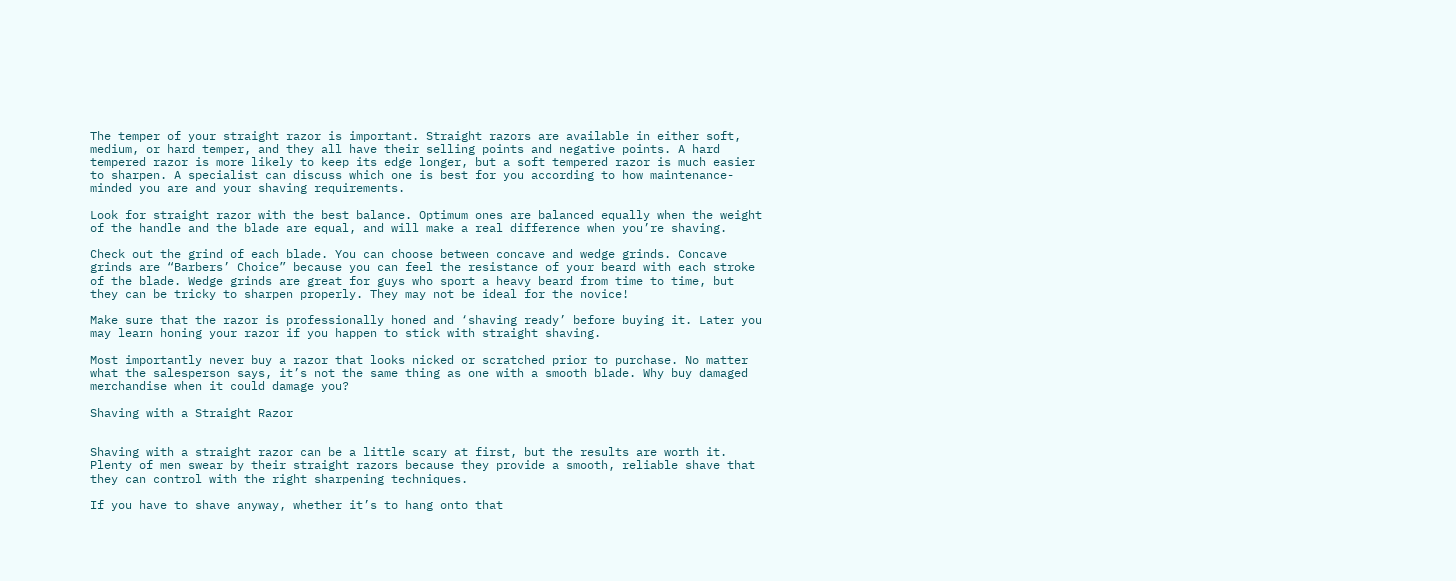The temper of your straight razor is important. Straight razors are available in either soft, medium, or hard temper, and they all have their selling points and negative points. A hard tempered razor is more likely to keep its edge longer, but a soft tempered razor is much easier to sharpen. A specialist can discuss which one is best for you according to how maintenance-minded you are and your shaving requirements.

Look for straight razor with the best balance. Optimum ones are balanced equally when the weight of the handle and the blade are equal, and will make a real difference when you’re shaving.

Check out the grind of each blade. You can choose between concave and wedge grinds. Concave grinds are “Barbers’ Choice” because you can feel the resistance of your beard with each stroke of the blade. Wedge grinds are great for guys who sport a heavy beard from time to time, but they can be tricky to sharpen properly. They may not be ideal for the novice!

Make sure that the razor is professionally honed and ‘shaving ready’ before buying it. Later you may learn honing your razor if you happen to stick with straight shaving.

Most importantly never buy a razor that looks nicked or scratched prior to purchase. No matter what the salesperson says, it’s not the same thing as one with a smooth blade. Why buy damaged merchandise when it could damage you?

Shaving with a Straight Razor


Shaving with a straight razor can be a little scary at first, but the results are worth it. Plenty of men swear by their straight razors because they provide a smooth, reliable shave that they can control with the right sharpening techniques.

If you have to shave anyway, whether it’s to hang onto that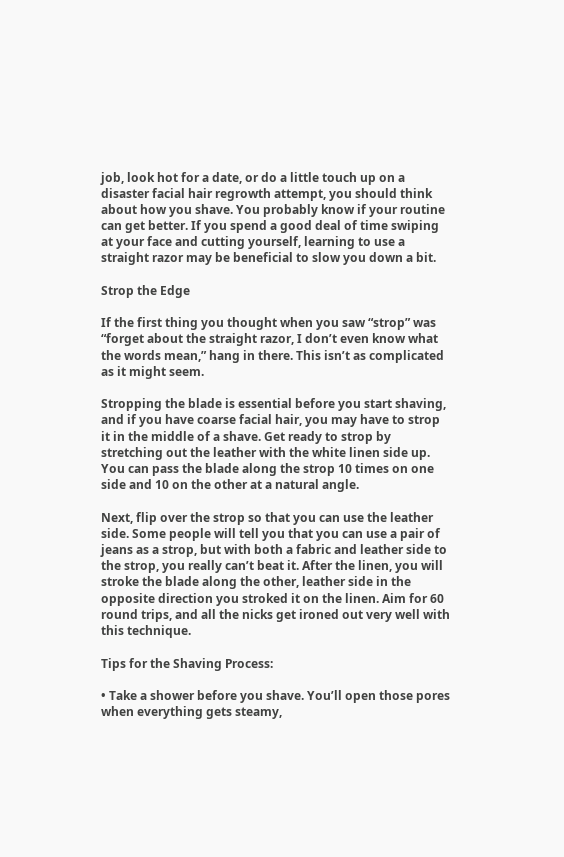job, look hot for a date, or do a little touch up on a disaster facial hair regrowth attempt, you should think about how you shave. You probably know if your routine can get better. If you spend a good deal of time swiping at your face and cutting yourself, learning to use a straight razor may be beneficial to slow you down a bit.

Strop the Edge

If the first thing you thought when you saw “strop” was “forget about the straight razor, I don’t even know what the words mean,” hang in there. This isn’t as complicated as it might seem.

Stropping the blade is essential before you start shaving, and if you have coarse facial hair, you may have to strop it in the middle of a shave. Get ready to strop by stretching out the leather with the white linen side up. You can pass the blade along the strop 10 times on one side and 10 on the other at a natural angle.

Next, flip over the strop so that you can use the leather side. Some people will tell you that you can use a pair of jeans as a strop, but with both a fabric and leather side to the strop, you really can’t beat it. After the linen, you will stroke the blade along the other, leather side in the opposite direction you stroked it on the linen. Aim for 60 round trips, and all the nicks get ironed out very well with this technique.

Tips for the Shaving Process:

• Take a shower before you shave. You’ll open those pores when everything gets steamy,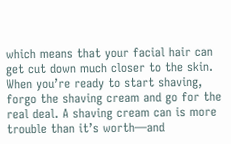which means that your facial hair can get cut down much closer to the skin. When you’re ready to start shaving, forgo the shaving cream and go for the real deal. A shaving cream can is more trouble than it’s worth—and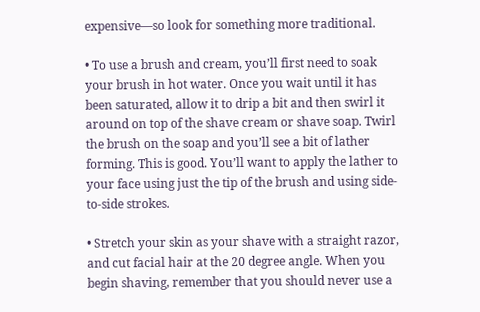expensive—so look for something more traditional.

• To use a brush and cream, you’ll first need to soak your brush in hot water. Once you wait until it has been saturated, allow it to drip a bit and then swirl it around on top of the shave cream or shave soap. Twirl the brush on the soap and you’ll see a bit of lather forming. This is good. You’ll want to apply the lather to your face using just the tip of the brush and using side-to-side strokes.

• Stretch your skin as your shave with a straight razor, and cut facial hair at the 20 degree angle. When you begin shaving, remember that you should never use a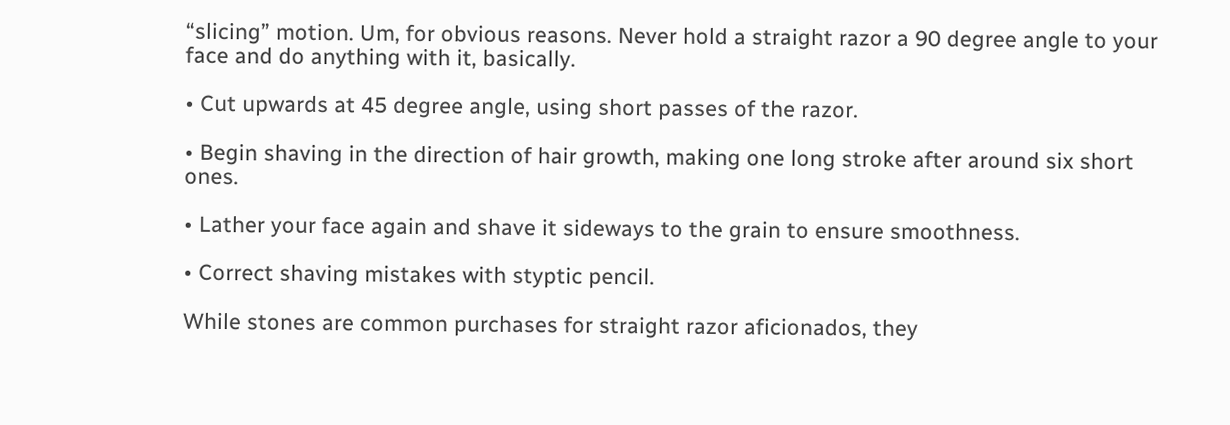“slicing” motion. Um, for obvious reasons. Never hold a straight razor a 90 degree angle to your face and do anything with it, basically.

• Cut upwards at 45 degree angle, using short passes of the razor.

• Begin shaving in the direction of hair growth, making one long stroke after around six short ones.

• Lather your face again and shave it sideways to the grain to ensure smoothness.

• Correct shaving mistakes with styptic pencil.

While stones are common purchases for straight razor aficionados, they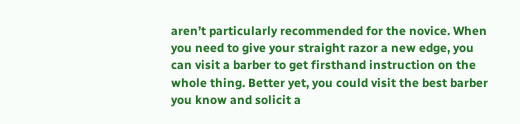aren’t particularly recommended for the novice. When you need to give your straight razor a new edge, you can visit a barber to get firsthand instruction on the whole thing. Better yet, you could visit the best barber you know and solicit a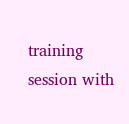training session with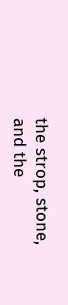the strop, stone, and the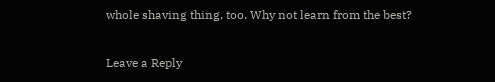whole shaving thing, too. Why not learn from the best?

Leave a Reply